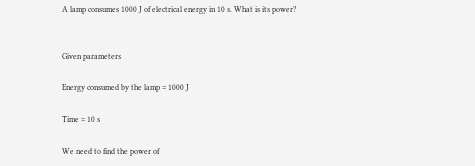A lamp consumes 1000 J of electrical energy in 10 s. What is its power?


Given parameters

Energy consumed by the lamp = 1000 J

Time = 10 s

We need to find the power of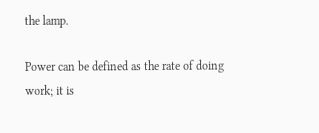the lamp.

Power can be defined as the rate of doing work; it is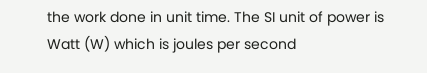the work done in unit time. The SI unit of power is Watt (W) which is joules per second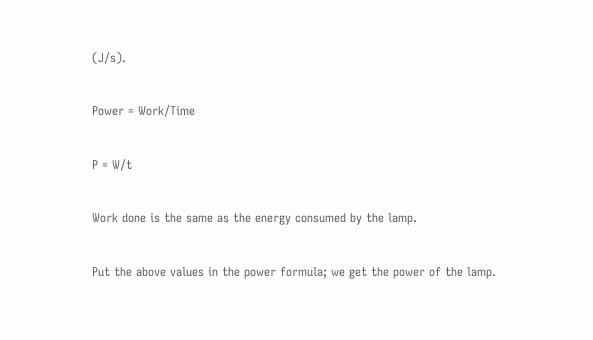(J/s).

Power = Work/Time

P = W/t

Work done is the same as the energy consumed by the lamp.

Put the above values in the power formula; we get the power of the lamp.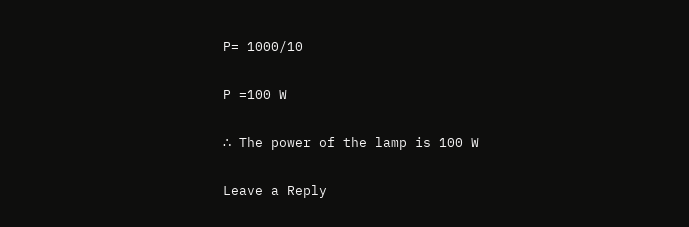P= 1000/10

P =100 W

∴ The power of the lamp is 100 W

Leave a Reply